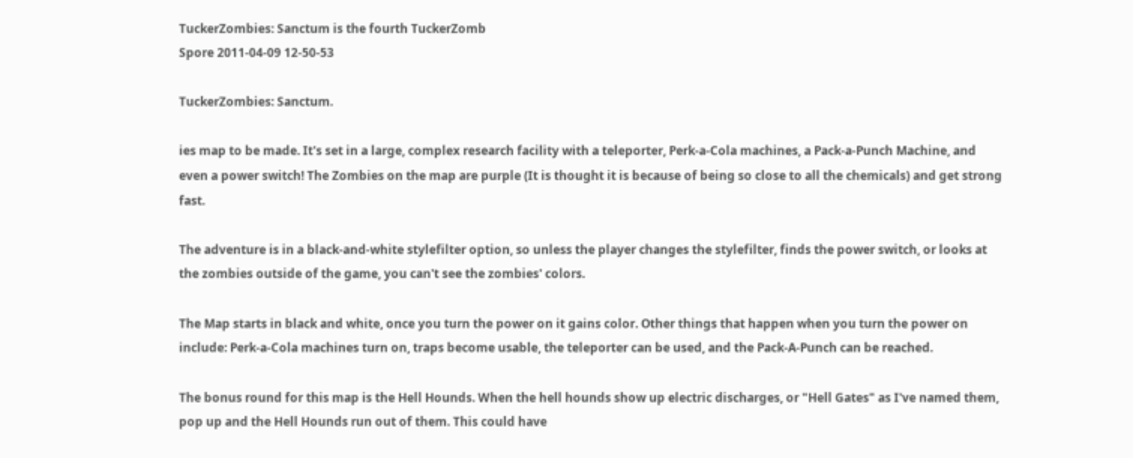TuckerZombies: Sanctum is the fourth TuckerZomb
Spore 2011-04-09 12-50-53

TuckerZombies: Sanctum.

ies map to be made. It's set in a large, complex research facility with a teleporter, Perk-a-Cola machines, a Pack-a-Punch Machine, and even a power switch! The Zombies on the map are purple (It is thought it is because of being so close to all the chemicals) and get strong fast.

The adventure is in a black-and-white stylefilter option, so unless the player changes the stylefilter, finds the power switch, or looks at the zombies outside of the game, you can't see the zombies' colors.

The Map starts in black and white, once you turn the power on it gains color. Other things that happen when you turn the power on include: Perk-a-Cola machines turn on, traps become usable, the teleporter can be used, and the Pack-A-Punch can be reached.

The bonus round for this map is the Hell Hounds. When the hell hounds show up electric discharges, or "Hell Gates" as I've named them, pop up and the Hell Hounds run out of them. This could have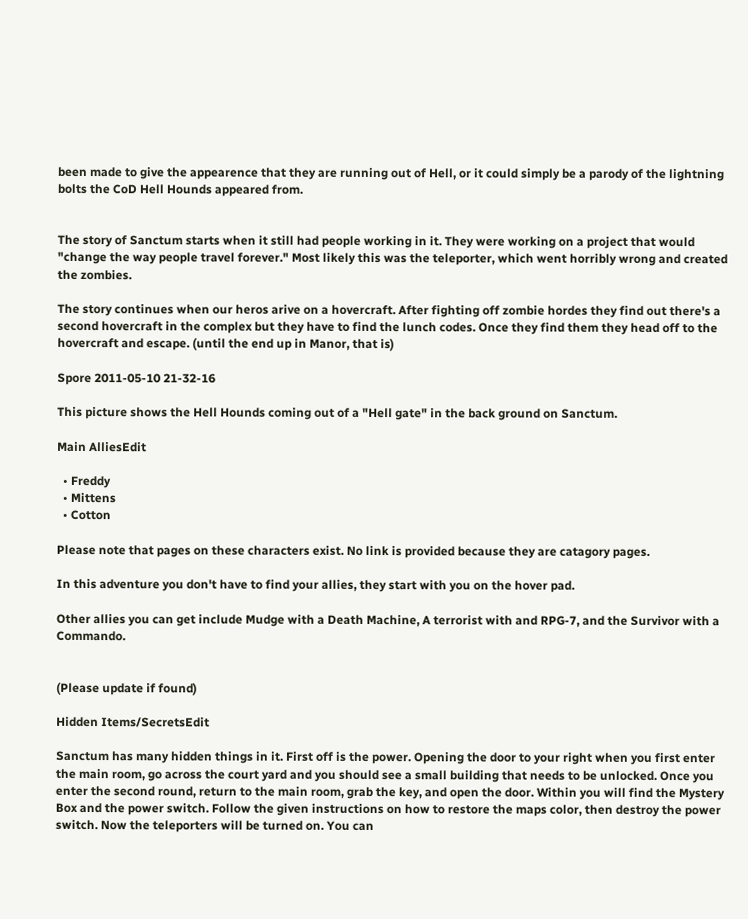been made to give the appearence that they are running out of Hell, or it could simply be a parody of the lightning bolts the CoD Hell Hounds appeared from.


The story of Sanctum starts when it still had people working in it. They were working on a project that would "change the way people travel forever." Most likely this was the teleporter, which went horribly wrong and created the zombies.

The story continues when our heros arive on a hovercraft. After fighting off zombie hordes they find out there's a second hovercraft in the complex but they have to find the lunch codes. Once they find them they head off to the hovercraft and escape. (until the end up in Manor, that is)

Spore 2011-05-10 21-32-16

This picture shows the Hell Hounds coming out of a "Hell gate" in the back ground on Sanctum.

Main AlliesEdit

  • Freddy
  • Mittens
  • Cotton

Please note that pages on these characters exist. No link is provided because they are catagory pages.

In this adventure you don't have to find your allies, they start with you on the hover pad.

Other allies you can get include Mudge with a Death Machine, A terrorist with and RPG-7, and the Survivor with a Commando.


(Please update if found)

Hidden Items/SecretsEdit

Sanctum has many hidden things in it. First off is the power. Opening the door to your right when you first enter the main room, go across the court yard and you should see a small building that needs to be unlocked. Once you enter the second round, return to the main room, grab the key, and open the door. Within you will find the Mystery Box and the power switch. Follow the given instructions on how to restore the maps color, then destroy the power switch. Now the teleporters will be turned on. You can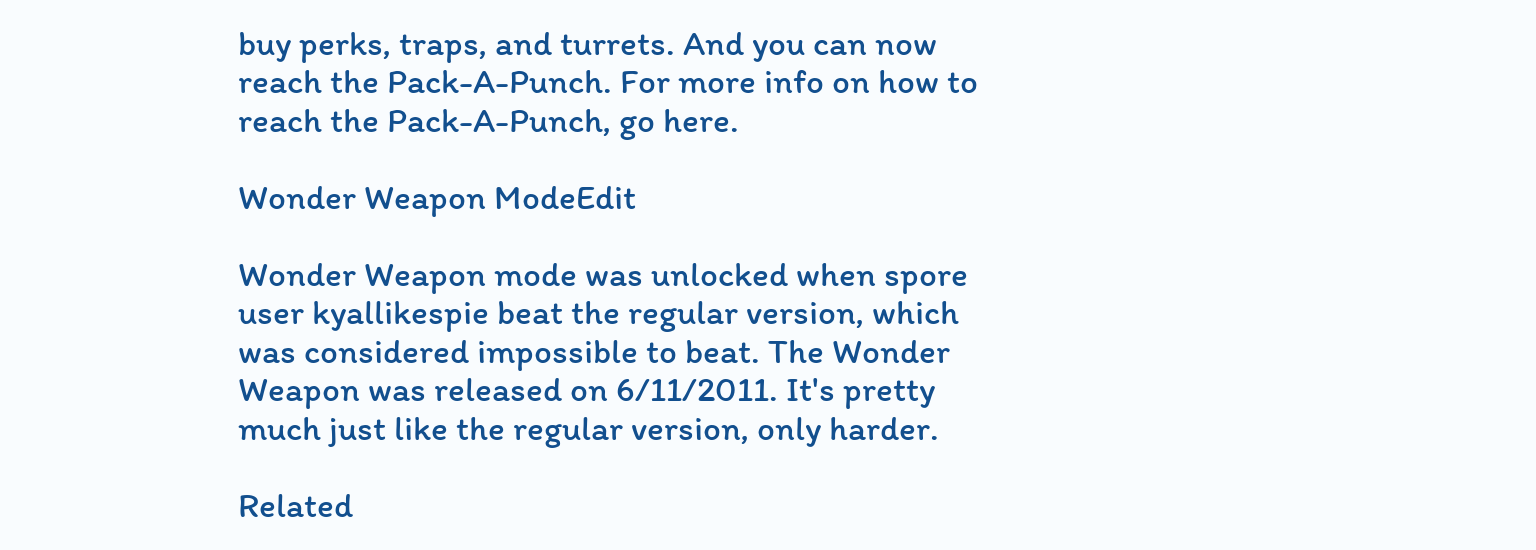buy perks, traps, and turrets. And you can now reach the Pack-A-Punch. For more info on how to reach the Pack-A-Punch, go here.

Wonder Weapon ModeEdit

Wonder Weapon mode was unlocked when spore user kyallikespie beat the regular version, which was considered impossible to beat. The Wonder Weapon was released on 6/11/2011. It's pretty much just like the regular version, only harder.

Related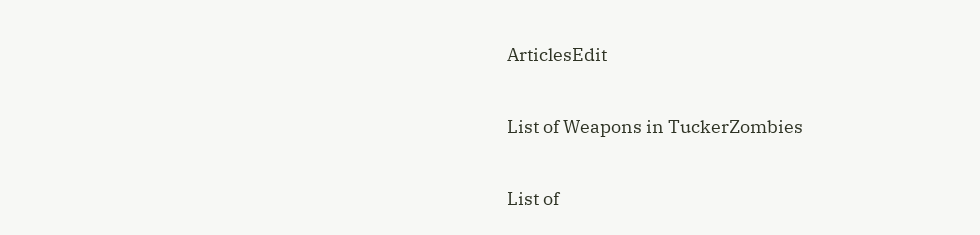ArticlesEdit

List of Weapons in TuckerZombies

List of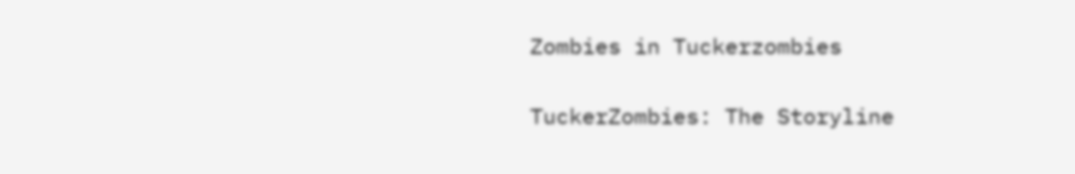Zombies in Tuckerzombies

TuckerZombies: The Storyline